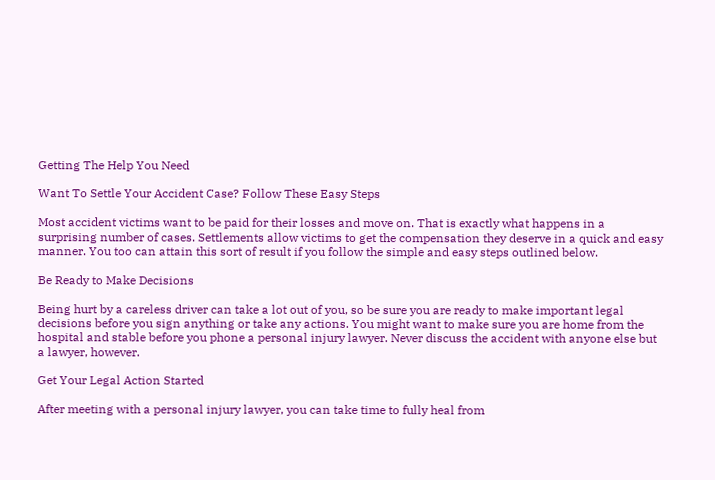Getting The Help You Need

Want To Settle Your Accident Case? Follow These Easy Steps

Most accident victims want to be paid for their losses and move on. That is exactly what happens in a surprising number of cases. Settlements allow victims to get the compensation they deserve in a quick and easy manner. You too can attain this sort of result if you follow the simple and easy steps outlined below.

Be Ready to Make Decisions

Being hurt by a careless driver can take a lot out of you, so be sure you are ready to make important legal decisions before you sign anything or take any actions. You might want to make sure you are home from the hospital and stable before you phone a personal injury lawyer. Never discuss the accident with anyone else but a lawyer, however.

Get Your Legal Action Started

After meeting with a personal injury lawyer, you can take time to fully heal from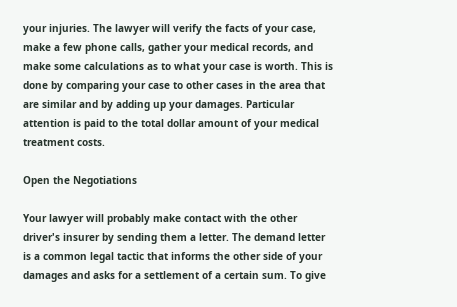your injuries. The lawyer will verify the facts of your case, make a few phone calls, gather your medical records, and make some calculations as to what your case is worth. This is done by comparing your case to other cases in the area that are similar and by adding up your damages. Particular attention is paid to the total dollar amount of your medical treatment costs.

Open the Negotiations

Your lawyer will probably make contact with the other driver's insurer by sending them a letter. The demand letter is a common legal tactic that informs the other side of your damages and asks for a settlement of a certain sum. To give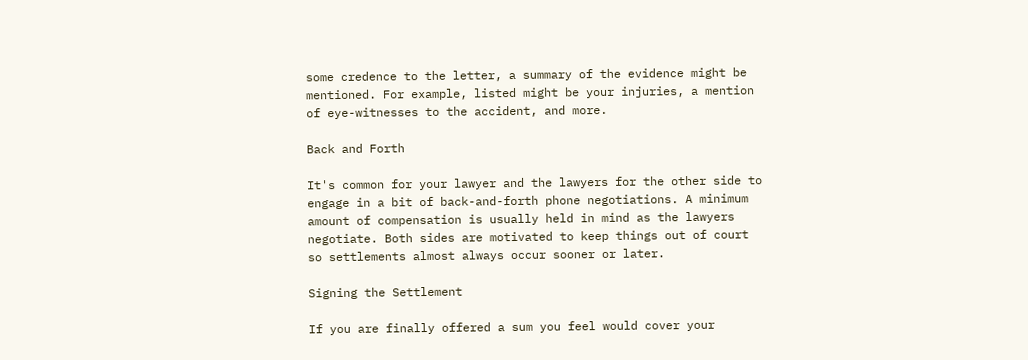some credence to the letter, a summary of the evidence might be mentioned. For example, listed might be your injuries, a mention of eye-witnesses to the accident, and more.

Back and Forth

It's common for your lawyer and the lawyers for the other side to engage in a bit of back-and-forth phone negotiations. A minimum amount of compensation is usually held in mind as the lawyers negotiate. Both sides are motivated to keep things out of court so settlements almost always occur sooner or later.

Signing the Settlement

If you are finally offered a sum you feel would cover your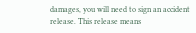damages, you will need to sign an accident release. This release means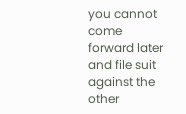you cannot come forward later and file suit against the other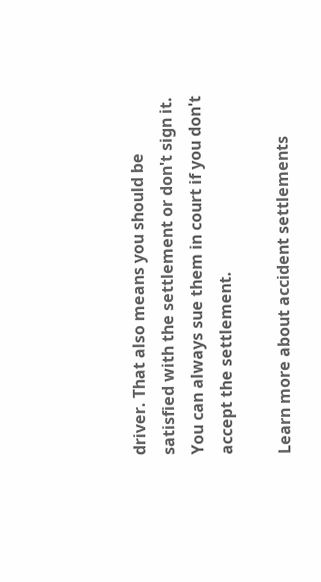driver. That also means you should be satisfied with the settlement or don't sign it. You can always sue them in court if you don't accept the settlement.

Learn more about accident settlements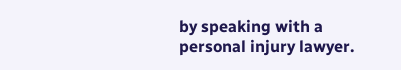by speaking with a personal injury lawyer.